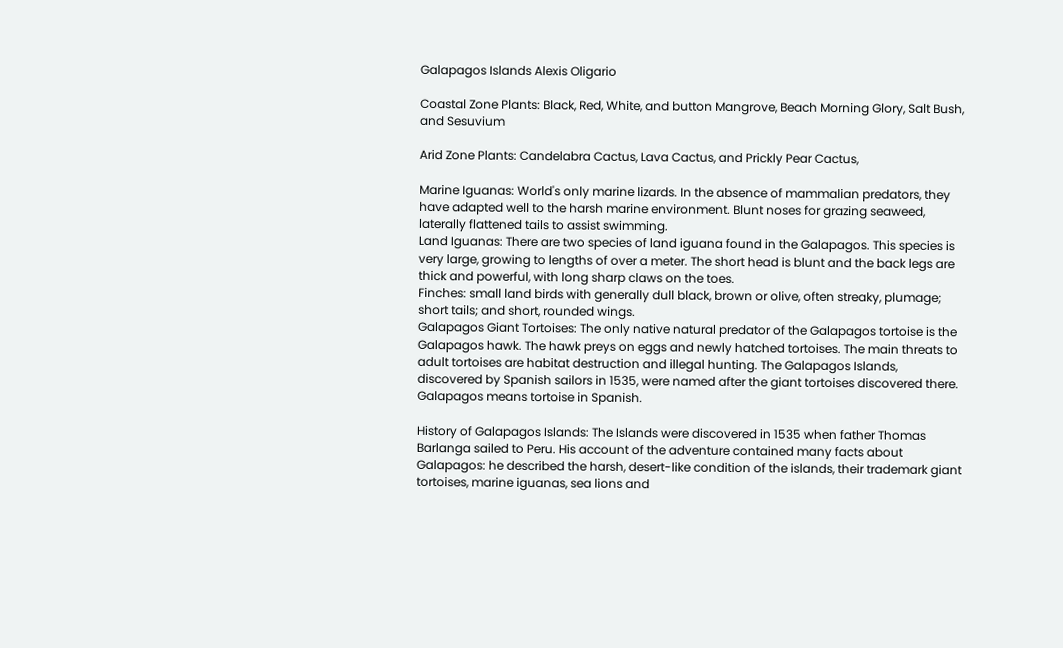Galapagos Islands Alexis Oligario

Coastal Zone Plants: Black, Red, White, and button Mangrove, Beach Morning Glory, Salt Bush, and Sesuvium

Arid Zone Plants: Candelabra Cactus, Lava Cactus, and Prickly Pear Cactus,

Marine Iguanas: World's only marine lizards. In the absence of mammalian predators, they have adapted well to the harsh marine environment. Blunt noses for grazing seaweed, laterally flattened tails to assist swimming.
Land Iguanas: There are two species of land iguana found in the Galapagos. This species is very large, growing to lengths of over a meter. The short head is blunt and the back legs are thick and powerful, with long sharp claws on the toes.
Finches: small land birds with generally dull black, brown or olive, often streaky, plumage; short tails; and short, rounded wings.
Galapagos Giant Tortoises: The only native natural predator of the Galapagos tortoise is the Galapagos hawk. The hawk preys on eggs and newly hatched tortoises. The main threats to adult tortoises are habitat destruction and illegal hunting. The Galapagos Islands, discovered by Spanish sailors in 1535, were named after the giant tortoises discovered there. Galapagos means tortoise in Spanish.

History of Galapagos Islands: The Islands were discovered in 1535 when father Thomas Barlanga sailed to Peru. His account of the adventure contained many facts about Galapagos: he described the harsh, desert-like condition of the islands, their trademark giant tortoises, marine iguanas, sea lions and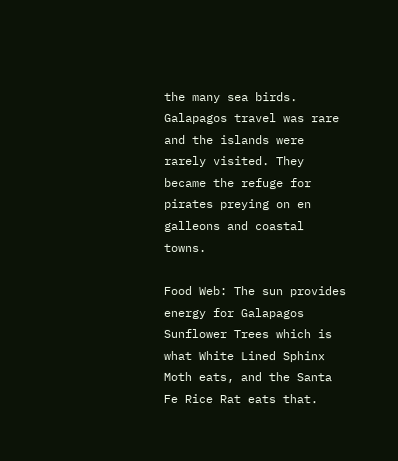the many sea birds. Galapagos travel was rare and the islands were rarely visited. They became the refuge for pirates preying on en galleons and coastal towns.

Food Web: The sun provides energy for Galapagos Sunflower Trees which is what White Lined Sphinx Moth eats, and the Santa Fe Rice Rat eats that.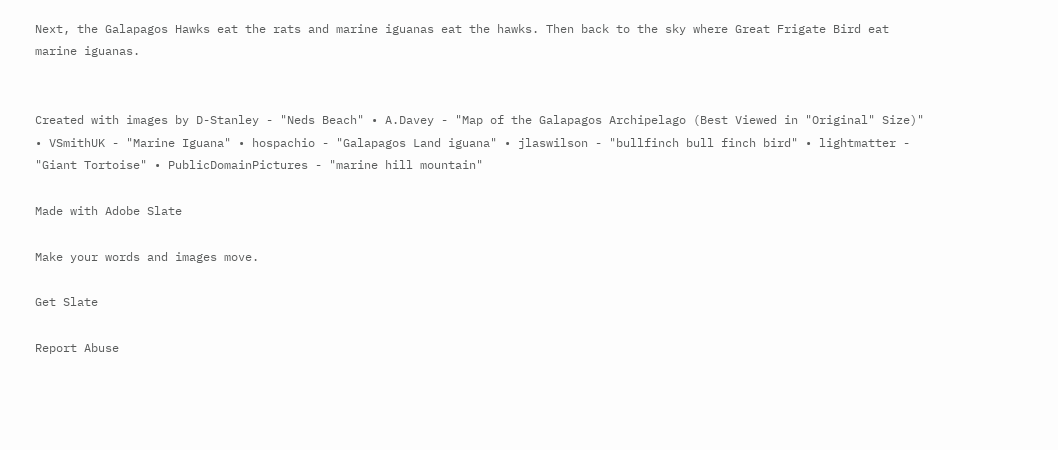Next, the Galapagos Hawks eat the rats and marine iguanas eat the hawks. Then back to the sky where Great Frigate Bird eat marine iguanas.


Created with images by D-Stanley - "Neds Beach" • A.Davey - "Map of the Galapagos Archipelago (Best Viewed in "Original" Size)" • VSmithUK - "Marine Iguana" • hospachio - "Galapagos Land iguana" • jlaswilson - "bullfinch bull finch bird" • lightmatter - "Giant Tortoise" • PublicDomainPictures - "marine hill mountain"

Made with Adobe Slate

Make your words and images move.

Get Slate

Report Abuse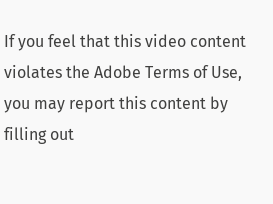If you feel that this video content violates the Adobe Terms of Use, you may report this content by filling out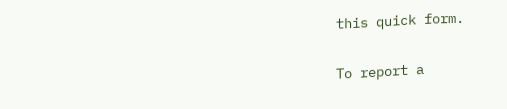this quick form.

To report a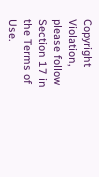Copyright Violation, please follow Section 17 in the Terms of Use.